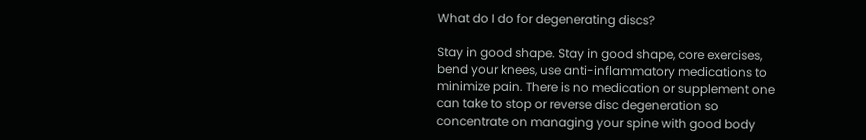What do I do for degenerating discs?

Stay in good shape. Stay in good shape, core exercises, bend your knees, use anti-inflammatory medications to minimize pain. There is no medication or supplement one can take to stop or reverse disc degeneration so concentrate on managing your spine with good body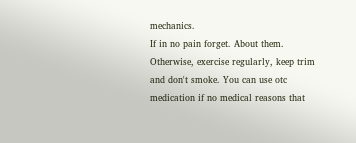mechanics.
If in no pain forget. About them. Otherwise, exercise regularly, keep trim and don't smoke. You can use otc medication if no medical reasons that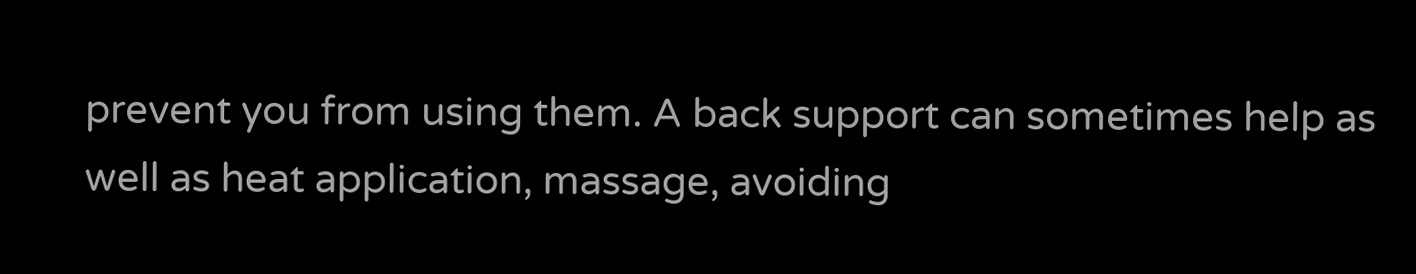prevent you from using them. A back support can sometimes help as well as heat application, massage, avoiding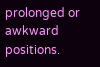prolonged or awkward positions.